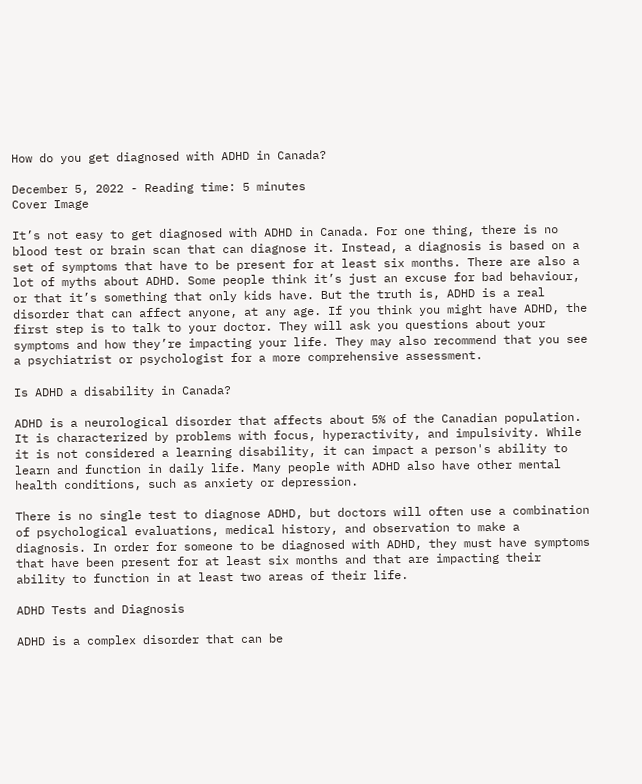How do you get diagnosed with ADHD in Canada?

December 5, 2022 - Reading time: 5 minutes
Cover Image

It’s not easy to get diagnosed with ADHD in Canada. For one thing, there is no blood test or brain scan that can diagnose it. Instead, a diagnosis is based on a set of symptoms that have to be present for at least six months. There are also a lot of myths about ADHD. Some people think it’s just an excuse for bad behaviour, or that it’s something that only kids have. But the truth is, ADHD is a real disorder that can affect anyone, at any age. If you think you might have ADHD, the first step is to talk to your doctor. They will ask you questions about your symptoms and how they’re impacting your life. They may also recommend that you see a psychiatrist or psychologist for a more comprehensive assessment.

Is ADHD a disability in Canada?

ADHD is a neurological disorder that affects about 5% of the Canadian population. It is characterized by problems with focus, hyperactivity, and impulsivity. While it is not considered a learning disability, it can impact a person's ability to learn and function in daily life. Many people with ADHD also have other mental health conditions, such as anxiety or depression.

There is no single test to diagnose ADHD, but doctors will often use a combination of psychological evaluations, medical history, and observation to make a diagnosis. In order for someone to be diagnosed with ADHD, they must have symptoms that have been present for at least six months and that are impacting their ability to function in at least two areas of their life.

ADHD Tests and Diagnosis

ADHD is a complex disorder that can be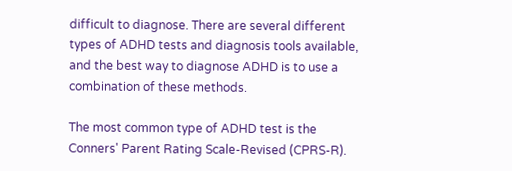difficult to diagnose. There are several different types of ADHD tests and diagnosis tools available, and the best way to diagnose ADHD is to use a combination of these methods.

The most common type of ADHD test is the Conners' Parent Rating Scale-Revised (CPRS-R).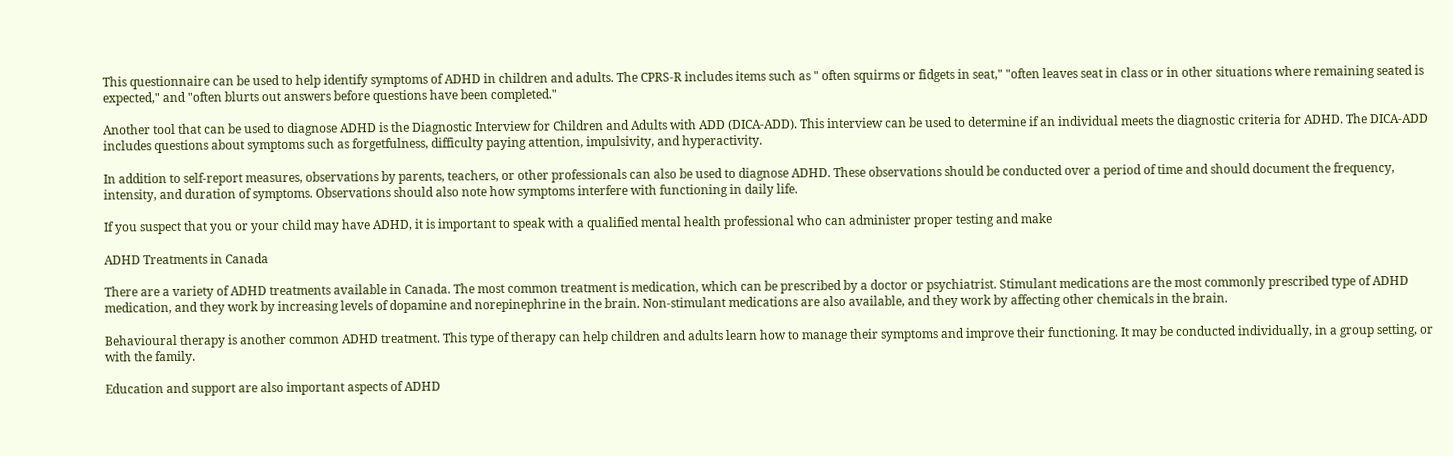This questionnaire can be used to help identify symptoms of ADHD in children and adults. The CPRS-R includes items such as " often squirms or fidgets in seat," "often leaves seat in class or in other situations where remaining seated is expected," and "often blurts out answers before questions have been completed."

Another tool that can be used to diagnose ADHD is the Diagnostic Interview for Children and Adults with ADD (DICA-ADD). This interview can be used to determine if an individual meets the diagnostic criteria for ADHD. The DICA-ADD includes questions about symptoms such as forgetfulness, difficulty paying attention, impulsivity, and hyperactivity.

In addition to self-report measures, observations by parents, teachers, or other professionals can also be used to diagnose ADHD. These observations should be conducted over a period of time and should document the frequency, intensity, and duration of symptoms. Observations should also note how symptoms interfere with functioning in daily life.

If you suspect that you or your child may have ADHD, it is important to speak with a qualified mental health professional who can administer proper testing and make

ADHD Treatments in Canada

There are a variety of ADHD treatments available in Canada. The most common treatment is medication, which can be prescribed by a doctor or psychiatrist. Stimulant medications are the most commonly prescribed type of ADHD medication, and they work by increasing levels of dopamine and norepinephrine in the brain. Non-stimulant medications are also available, and they work by affecting other chemicals in the brain.

Behavioural therapy is another common ADHD treatment. This type of therapy can help children and adults learn how to manage their symptoms and improve their functioning. It may be conducted individually, in a group setting, or with the family.

Education and support are also important aspects of ADHD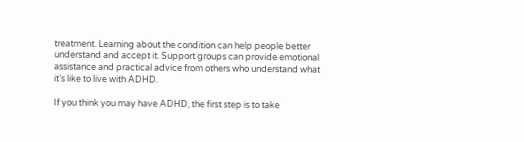treatment. Learning about the condition can help people better understand and accept it. Support groups can provide emotional assistance and practical advice from others who understand what it’s like to live with ADHD.

If you think you may have ADHD, the first step is to take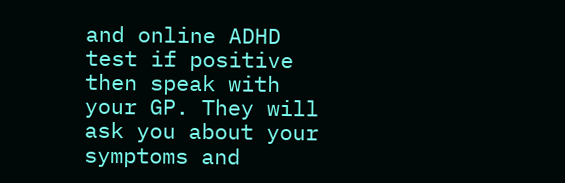and online ADHD test if positive then speak with your GP. They will ask you about your symptoms and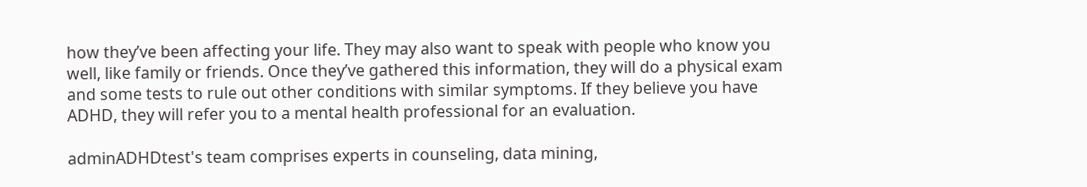how they’ve been affecting your life. They may also want to speak with people who know you well, like family or friends. Once they’ve gathered this information, they will do a physical exam and some tests to rule out other conditions with similar symptoms. If they believe you have ADHD, they will refer you to a mental health professional for an evaluation.

adminADHDtest's team comprises experts in counseling, data mining,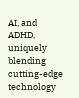AI, and ADHD, uniquely blending cutting-edge technology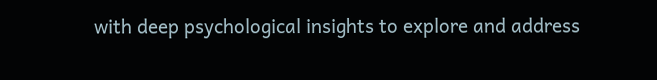with deep psychological insights to explore and address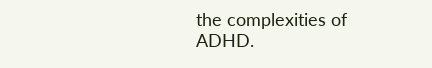the complexities of ADHD.